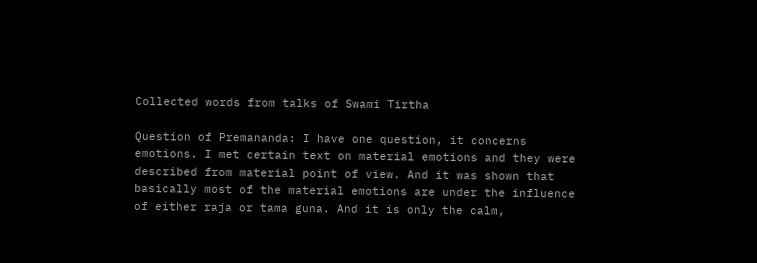Collected words from talks of Swami Tirtha

Question of Premananda: I have one question, it concerns emotions. I met certain text on material emotions and they were described from material point of view. And it was shown that basically most of the material emotions are under the influence of either raja or tama guna. And it is only the calm,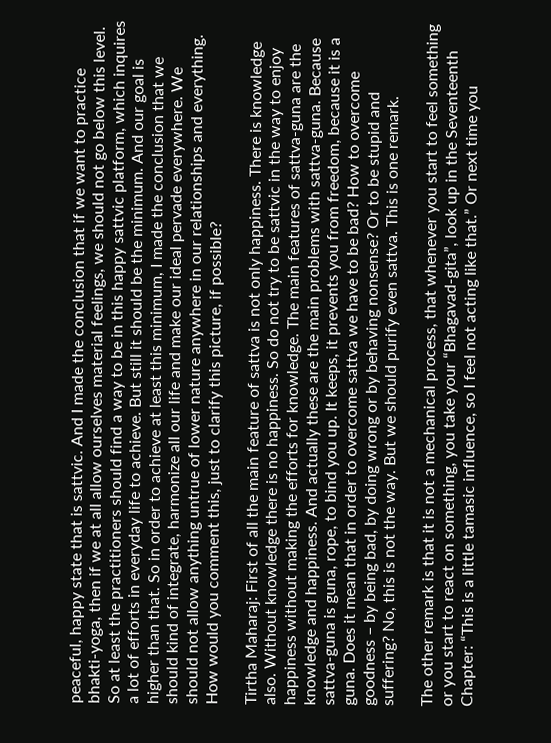peaceful, happy state that is sattvic. And I made the conclusion that if we want to practice bhakti-yoga, then if we at all allow ourselves material feelings, we should not go below this level. So at least the practitioners should find a way to be in this happy sattvic platform, which inquires a lot of efforts in everyday life to achieve. But still it should be the minimum. And our goal is higher than that. So in order to achieve at least this minimum, I made the conclusion that we should kind of integrate, harmonize all our life and make our ideal pervade everywhere. We should not allow anything untrue of lower nature anywhere in our relationships and everything. How would you comment this, just to clarify this picture, if possible?

Tirtha Maharaj: First of all the main feature of sattva is not only happiness. There is knowledge also. Without knowledge there is no happiness. So do not try to be sattvic in the way to enjoy happiness without making the efforts for knowledge. The main features of sattva-guna are the knowledge and happiness. And actually these are the main problems with sattva-guna. Because sattva-guna is guna, rope, to bind you up. It keeps, it prevents you from freedom, because it is a guna. Does it mean that in order to overcome sattva we have to be bad? How to overcome goodness – by being bad, by doing wrong or by behaving nonsense? Or to be stupid and suffering? No, this is not the way. But we should purify even sattva. This is one remark.

The other remark is that it is not a mechanical process, that whenever you start to feel something or you start to react on something, you take your “Bhagavad-gita”, look up in the Seventeenth Chapter: “This is a little tamasic influence, so I feel not acting like that.” Or next time you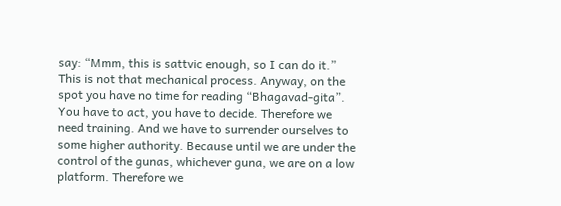say: “Mmm, this is sattvic enough, so I can do it.” This is not that mechanical process. Anyway, on the spot you have no time for reading “Bhagavad-gita”. You have to act, you have to decide. Therefore we need training. And we have to surrender ourselves to some higher authority. Because until we are under the control of the gunas, whichever guna, we are on a low platform. Therefore we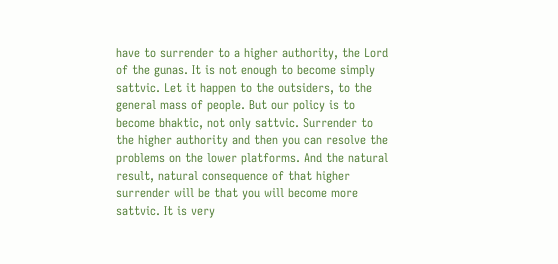have to surrender to a higher authority, the Lord of the gunas. It is not enough to become simply sattvic. Let it happen to the outsiders, to the general mass of people. But our policy is to become bhaktic, not only sattvic. Surrender to the higher authority and then you can resolve the problems on the lower platforms. And the natural result, natural consequence of that higher surrender will be that you will become more sattvic. It is very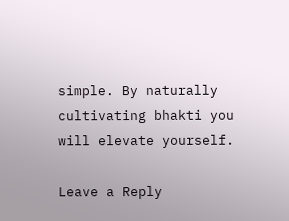simple. By naturally cultivating bhakti you will elevate yourself.

Leave a Reply